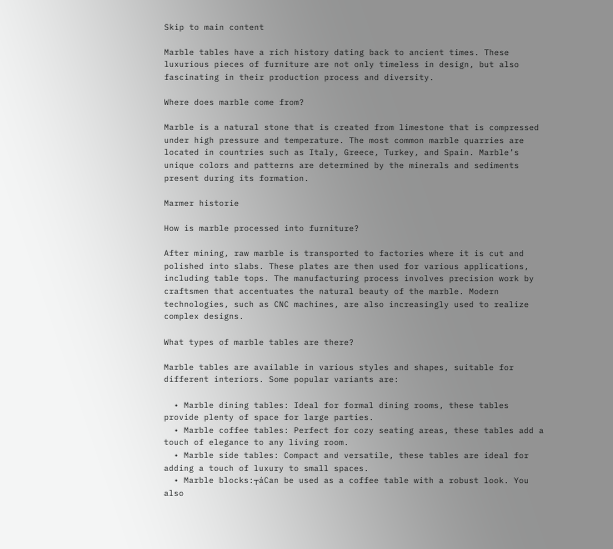Skip to main content

Marble tables have a rich history dating back to ancient times. These luxurious pieces of furniture are not only timeless in design, but also fascinating in their production process and diversity.

Where does marble come from?

Marble is a natural stone that is created from limestone that is compressed under high pressure and temperature. The most common marble quarries are located in countries such as Italy, Greece, Turkey, and Spain. Marble’s unique colors and patterns are determined by the minerals and sediments present during its formation.

Marmer historie

How is marble processed into furniture?

After mining, raw marble is transported to factories where it is cut and polished into slabs. These plates are then used for various applications, including table tops. The manufacturing process involves precision work by craftsmen that accentuates the natural beauty of the marble. Modern technologies, such as CNC machines, are also increasingly used to realize complex designs.

What types of marble tables are there?

Marble tables are available in various styles and shapes, suitable for different interiors. Some popular variants are:

  • Marble dining tables: Ideal for formal dining rooms, these tables provide plenty of space for large parties.
  • Marble coffee tables: Perfect for cozy seating areas, these tables add a touch of elegance to any living room.
  • Marble side tables: Compact and versatile, these tables are ideal for adding a touch of luxury to small spaces.
  • Marble blocks:┬áCan be used as a coffee table with a robust look. You also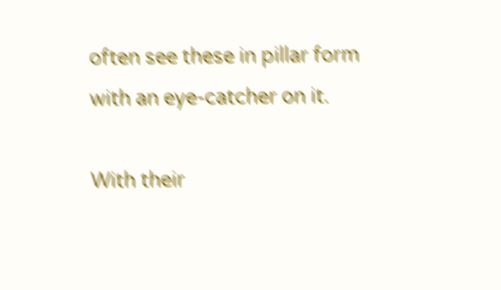often see these in pillar form with an eye-catcher on it.

With their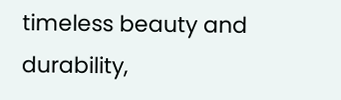timeless beauty and durability,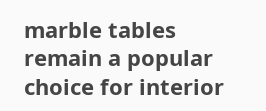marble tables remain a popular choice for interior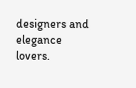designers and elegance lovers.